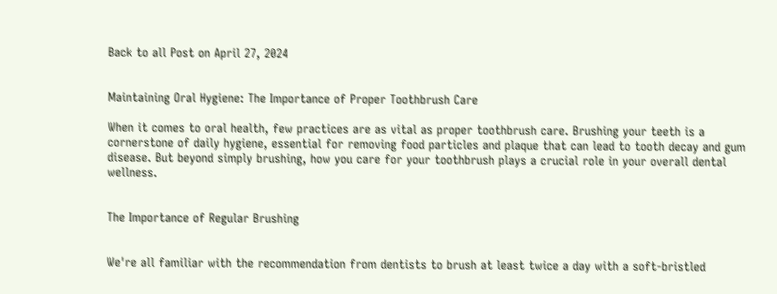Back to all Post on April 27, 2024


Maintaining Oral Hygiene: The Importance of Proper Toothbrush Care

When it comes to oral health, few practices are as vital as proper toothbrush care. Brushing your teeth is a cornerstone of daily hygiene, essential for removing food particles and plaque that can lead to tooth decay and gum disease. But beyond simply brushing, how you care for your toothbrush plays a crucial role in your overall dental wellness.


The Importance of Regular Brushing


We're all familiar with the recommendation from dentists to brush at least twice a day with a soft-bristled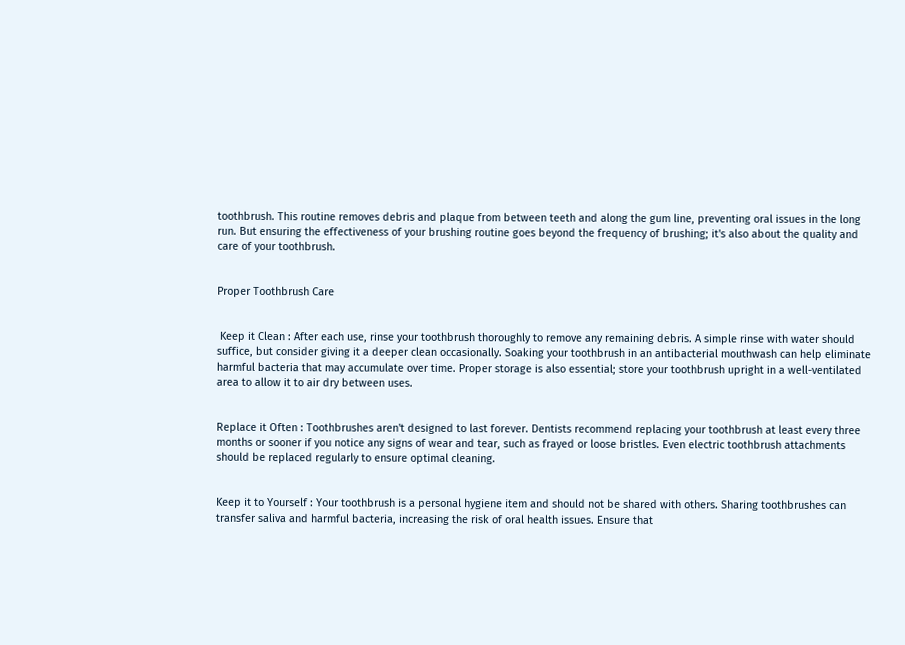toothbrush. This routine removes debris and plaque from between teeth and along the gum line, preventing oral issues in the long run. But ensuring the effectiveness of your brushing routine goes beyond the frequency of brushing; it's also about the quality and care of your toothbrush.


Proper Toothbrush Care


 Keep it Clean : After each use, rinse your toothbrush thoroughly to remove any remaining debris. A simple rinse with water should suffice, but consider giving it a deeper clean occasionally. Soaking your toothbrush in an antibacterial mouthwash can help eliminate harmful bacteria that may accumulate over time. Proper storage is also essential; store your toothbrush upright in a well-ventilated area to allow it to air dry between uses.


Replace it Often : Toothbrushes aren't designed to last forever. Dentists recommend replacing your toothbrush at least every three months or sooner if you notice any signs of wear and tear, such as frayed or loose bristles. Even electric toothbrush attachments should be replaced regularly to ensure optimal cleaning.


Keep it to Yourself : Your toothbrush is a personal hygiene item and should not be shared with others. Sharing toothbrushes can transfer saliva and harmful bacteria, increasing the risk of oral health issues. Ensure that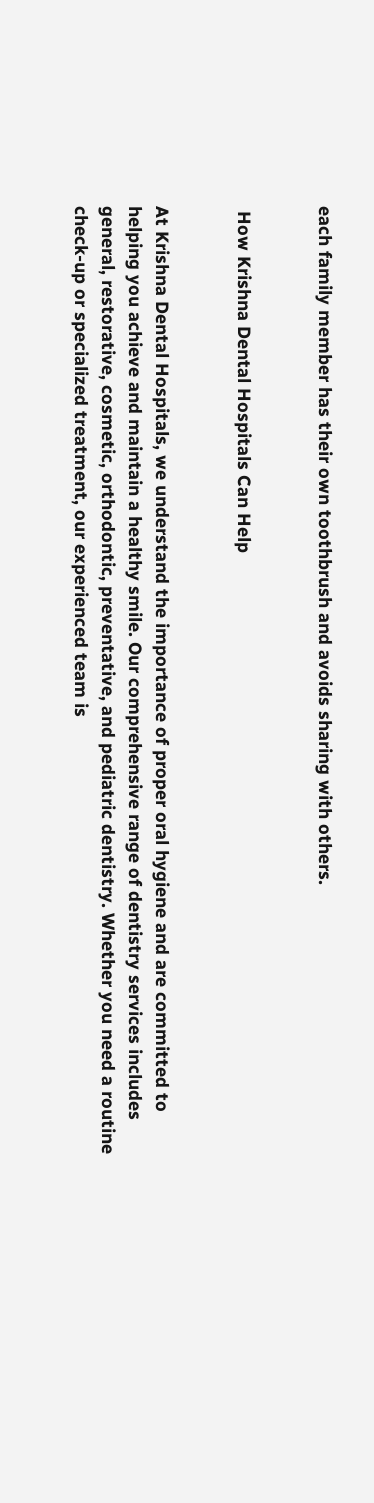each family member has their own toothbrush and avoids sharing with others.


 How Krishna Dental Hospitals Can Help


At Krishna Dental Hospitals, we understand the importance of proper oral hygiene and are committed to helping you achieve and maintain a healthy smile. Our comprehensive range of dentistry services includes general, restorative, cosmetic, orthodontic, preventative, and pediatric dentistry. Whether you need a routine check-up or specialized treatment, our experienced team is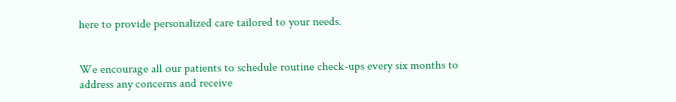here to provide personalized care tailored to your needs.


We encourage all our patients to schedule routine check-ups every six months to address any concerns and receive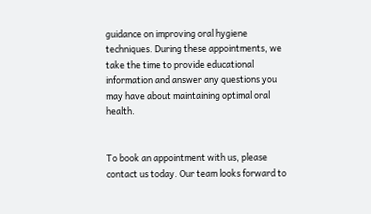guidance on improving oral hygiene techniques. During these appointments, we take the time to provide educational information and answer any questions you may have about maintaining optimal oral health.


To book an appointment with us, please contact us today. Our team looks forward to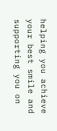helping you achieve your best smile and supporting you on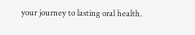your journey to lasting oral health.